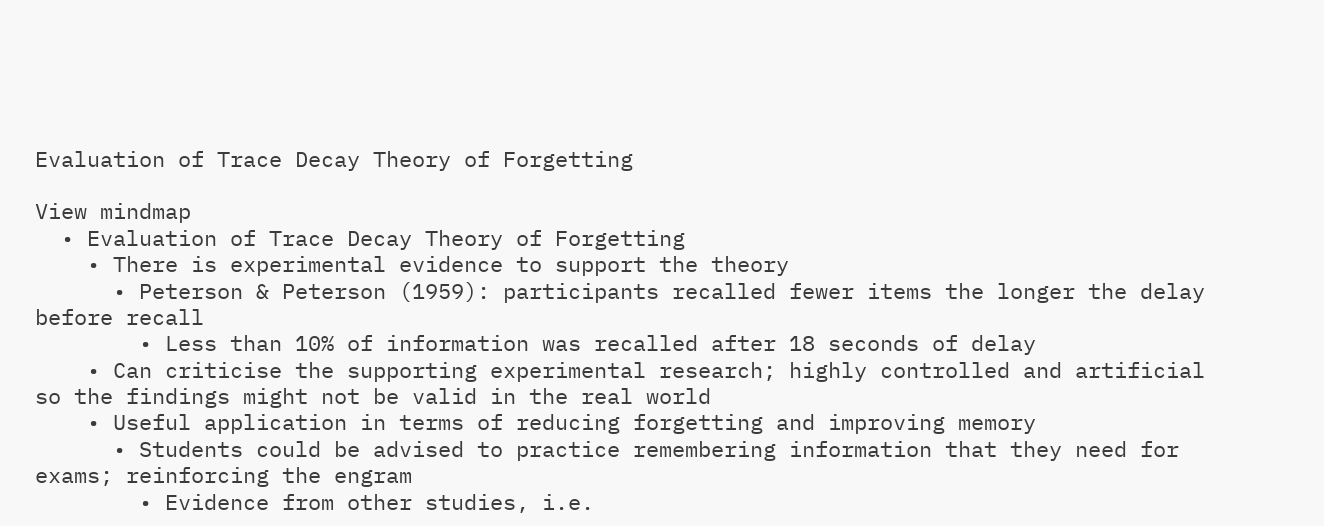Evaluation of Trace Decay Theory of Forgetting

View mindmap
  • Evaluation of Trace Decay Theory of Forgetting
    • There is experimental evidence to support the theory
      • Peterson & Peterson (1959): participants recalled fewer items the longer the delay before recall
        • Less than 10% of information was recalled after 18 seconds of delay
    • Can criticise the supporting experimental research; highly controlled and artificial so the findings might not be valid in the real world
    • Useful application in terms of reducing forgetting and improving memory
      • Students could be advised to practice remembering information that they need for exams; reinforcing the engram
        • Evidence from other studies, i.e.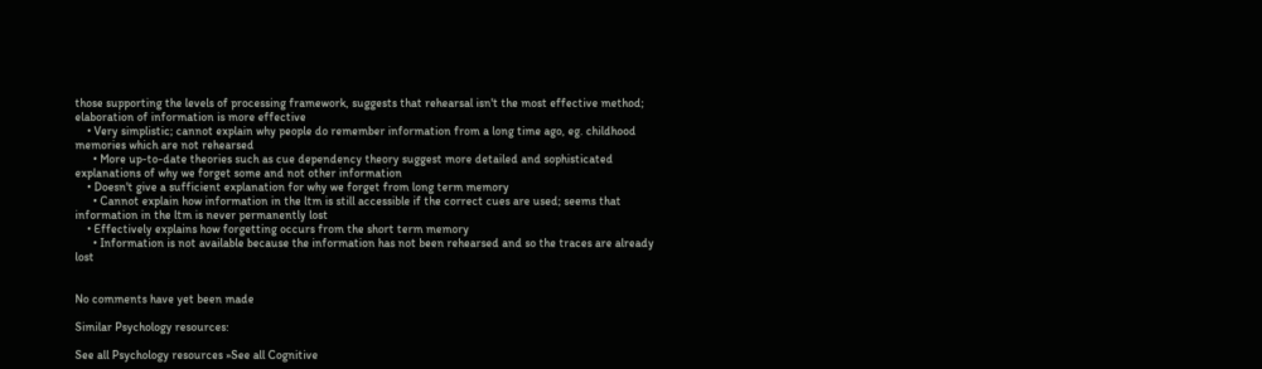those supporting the levels of processing framework, suggests that rehearsal isn't the most effective method; elaboration of information is more effective
    • Very simplistic; cannot explain why people do remember information from a long time ago, eg. childhood memories which are not rehearsed
      • More up-to-date theories such as cue dependency theory suggest more detailed and sophisticated explanations of why we forget some and not other information
    • Doesn't give a sufficient explanation for why we forget from long term memory
      • Cannot explain how information in the ltm is still accessible if the correct cues are used; seems that information in the ltm is never permanently lost
    • Effectively explains how forgetting occurs from the short term memory
      • Information is not available because the information has not been rehearsed and so the traces are already lost


No comments have yet been made

Similar Psychology resources:

See all Psychology resources »See all Cognitive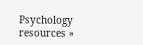Psychology resources »